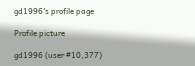gd1996's profile page

Profile picture

gd1996 (user #10,377)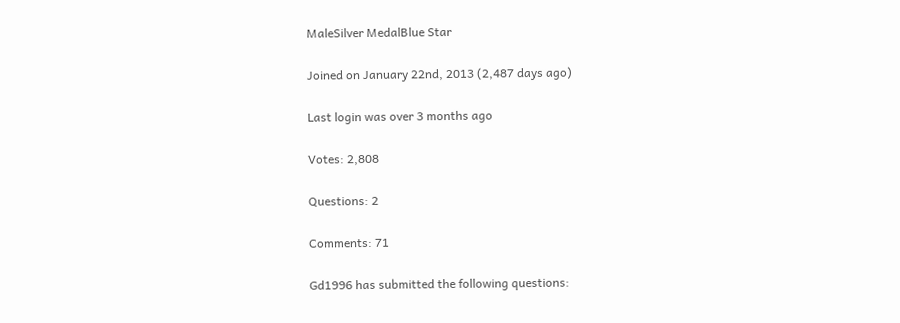MaleSilver MedalBlue Star

Joined on January 22nd, 2013 (2,487 days ago)

Last login was over 3 months ago

Votes: 2,808

Questions: 2

Comments: 71

Gd1996 has submitted the following questions: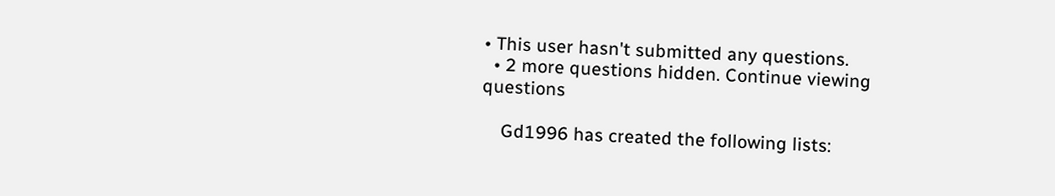• This user hasn't submitted any questions.
  • 2 more questions hidden. Continue viewing questions

    Gd1996 has created the following lists: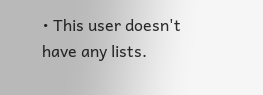• This user doesn't have any lists.